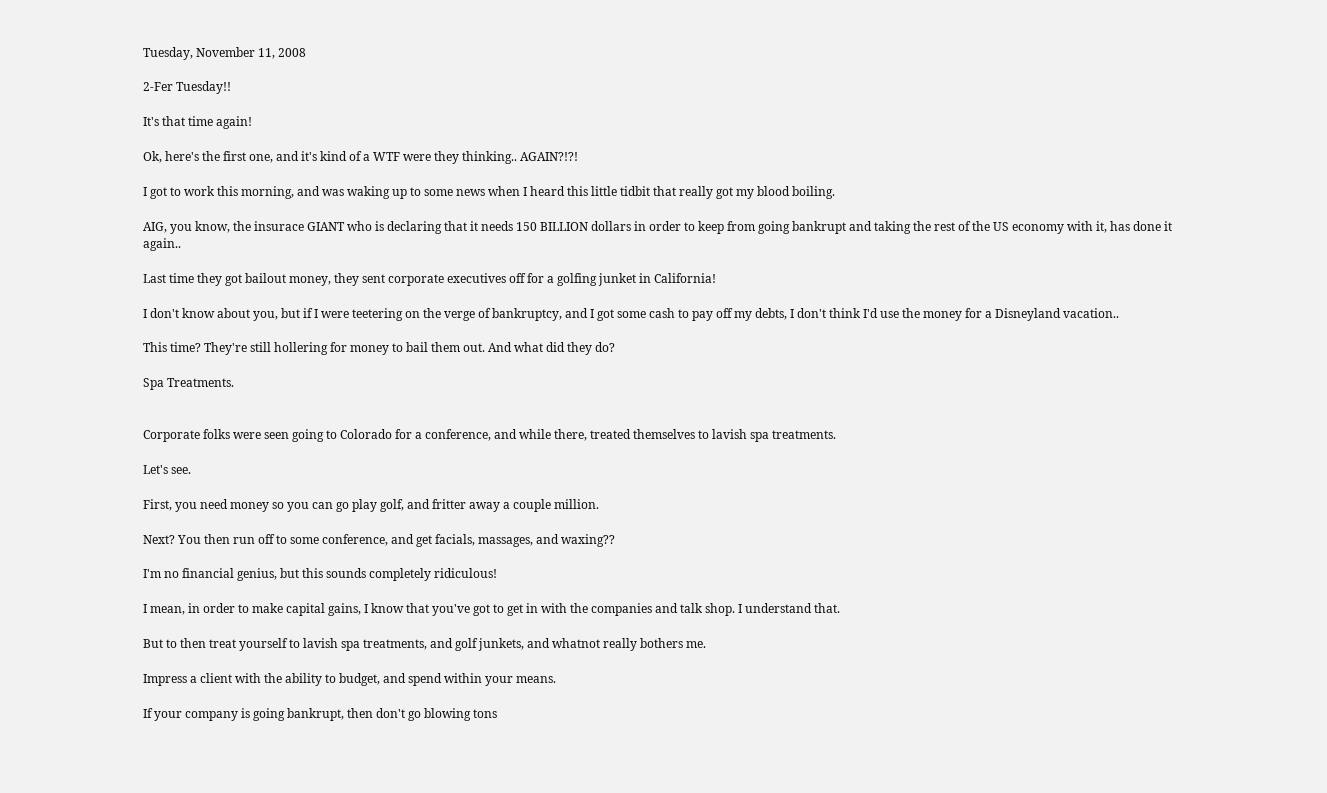Tuesday, November 11, 2008

2-Fer Tuesday!!

It's that time again!

Ok, here's the first one, and it's kind of a WTF were they thinking.. AGAIN?!?!

I got to work this morning, and was waking up to some news when I heard this little tidbit that really got my blood boiling.

AIG, you know, the insurace GIANT who is declaring that it needs 150 BILLION dollars in order to keep from going bankrupt and taking the rest of the US economy with it, has done it again..

Last time they got bailout money, they sent corporate executives off for a golfing junket in California!

I don't know about you, but if I were teetering on the verge of bankruptcy, and I got some cash to pay off my debts, I don't think I'd use the money for a Disneyland vacation..

This time? They're still hollering for money to bail them out. And what did they do?

Spa Treatments.


Corporate folks were seen going to Colorado for a conference, and while there, treated themselves to lavish spa treatments.

Let's see.

First, you need money so you can go play golf, and fritter away a couple million.

Next? You then run off to some conference, and get facials, massages, and waxing??

I'm no financial genius, but this sounds completely ridiculous!

I mean, in order to make capital gains, I know that you've got to get in with the companies and talk shop. I understand that.

But to then treat yourself to lavish spa treatments, and golf junkets, and whatnot really bothers me.

Impress a client with the ability to budget, and spend within your means.

If your company is going bankrupt, then don't go blowing tons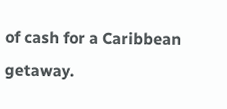of cash for a Caribbean getaway.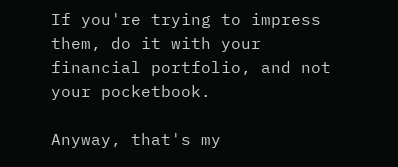If you're trying to impress them, do it with your financial portfolio, and not your pocketbook.

Anyway, that's my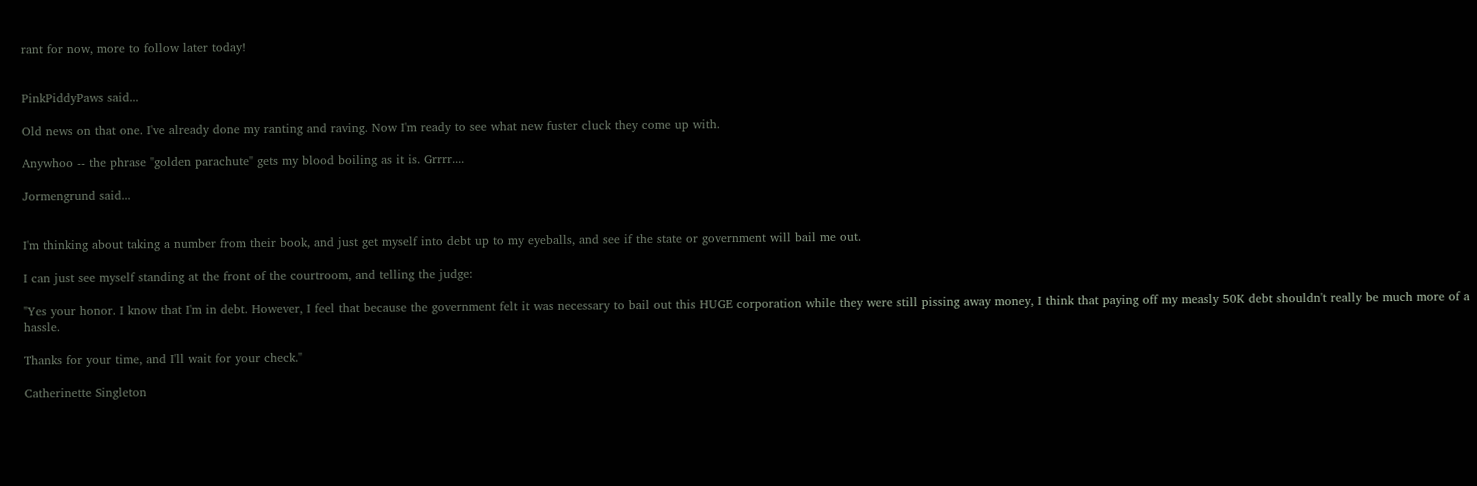rant for now, more to follow later today!


PinkPiddyPaws said...

Old news on that one. I've already done my ranting and raving. Now I'm ready to see what new fuster cluck they come up with.

Anywhoo -- the phrase "golden parachute" gets my blood boiling as it is. Grrrr....

Jormengrund said...


I'm thinking about taking a number from their book, and just get myself into debt up to my eyeballs, and see if the state or government will bail me out.

I can just see myself standing at the front of the courtroom, and telling the judge:

"Yes your honor. I know that I'm in debt. However, I feel that because the government felt it was necessary to bail out this HUGE corporation while they were still pissing away money, I think that paying off my measly 50K debt shouldn't really be much more of a hassle.

Thanks for your time, and I'll wait for your check."

Catherinette Singleton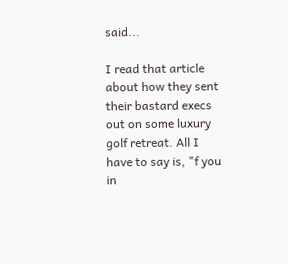said...

I read that article about how they sent their bastard execs out on some luxury golf retreat. All I have to say is, "f you in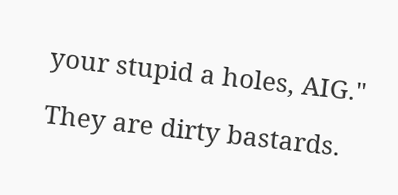your stupid a holes, AIG."

They are dirty bastards.